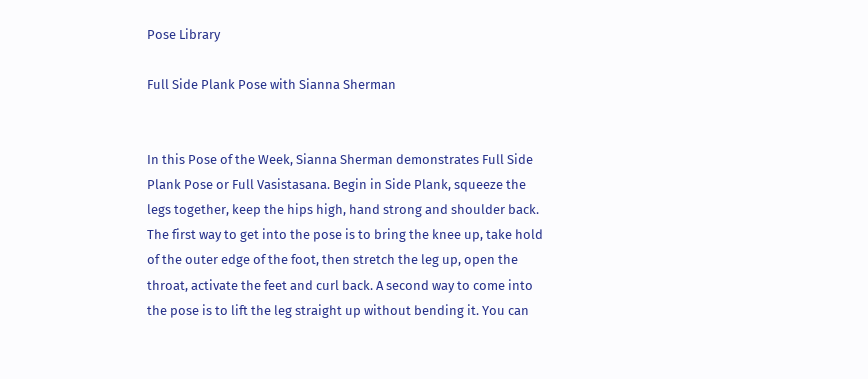Pose Library

Full Side Plank Pose with Sianna Sherman


In this Pose of the Week, Sianna Sherman demonstrates Full Side Plank Pose or Full Vasistasana. Begin in Side Plank, squeeze the legs together, keep the hips high, hand strong and shoulder back. The first way to get into the pose is to bring the knee up, take hold of the outer edge of the foot, then stretch the leg up, open the throat, activate the feet and curl back. A second way to come into the pose is to lift the leg straight up without bending it. You can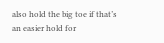also hold the big toe if that’s an easier hold for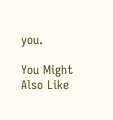you.

You Might Also Like